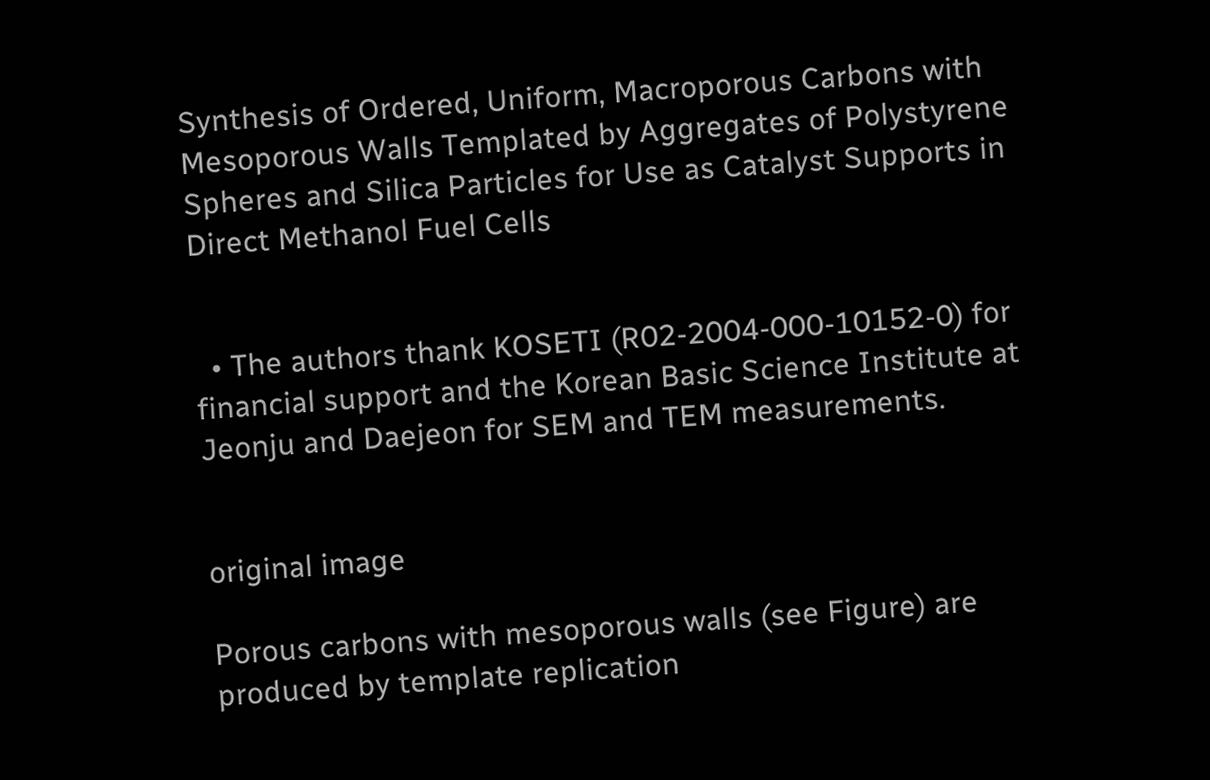Synthesis of Ordered, Uniform, Macroporous Carbons with Mesoporous Walls Templated by Aggregates of Polystyrene Spheres and Silica Particles for Use as Catalyst Supports in Direct Methanol Fuel Cells


  • The authors thank KOSETI (R02-2004-000-10152-0) for financial support and the Korean Basic Science Institute at Jeonju and Daejeon for SEM and TEM measurements.


original image

Porous carbons with mesoporous walls (see Figure) are produced by template replication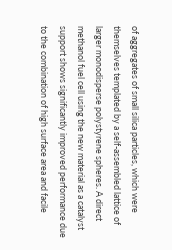of aggregates of small silica particles, which were themselves templated by a self-assembled lattice of larger monodisperse polystyrene spheres. A direct methanol fuel cell using the new material as a catalyst support shows significantly improved performance due to the combination of high surface area and facile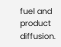fuel and product diffusion.